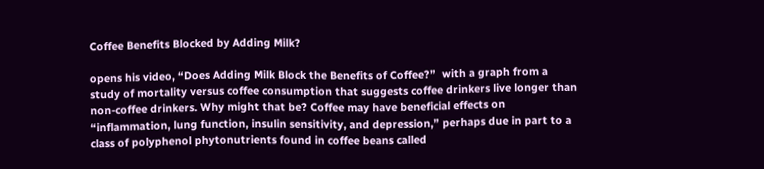Coffee Benefits Blocked by Adding Milk?

opens his video, “Does Adding Milk Block the Benefits of Coffee?”  with a graph from a study of mortality versus coffee consumption that suggests coffee drinkers live longer than non-coffee drinkers. Why might that be? Coffee may have beneficial effects on “inflammation, lung function, insulin sensitivity, and depression,” perhaps due in part to a class of polyphenol phytonutrients found in coffee beans called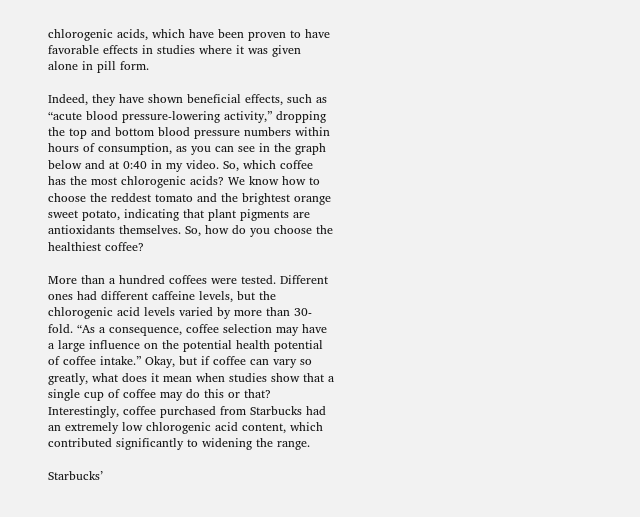chlorogenic acids, which have been proven to have favorable effects in studies where it was given alone in pill form.

Indeed, they have shown beneficial effects, such as “acute blood pressure-lowering activity,” dropping the top and bottom blood pressure numbers within hours of consumption, as you can see in the graph below and at 0:40 in my video. So, which coffee has the most chlorogenic acids? We know how to choose the reddest tomato and the brightest orange sweet potato, indicating that plant pigments are antioxidants themselves. So, how do you choose the healthiest coffee?

More than a hundred coffees were tested. Different ones had different caffeine levels, but the chlorogenic acid levels varied by more than 30-fold. “As a consequence, coffee selection may have a large influence on the potential health potential of coffee intake.” Okay, but if coffee can vary so greatly, what does it mean when studies show that a single cup of coffee may do this or that? Interestingly, coffee purchased from Starbucks had an extremely low chlorogenic acid content, which contributed significantly to widening the range.

Starbucks’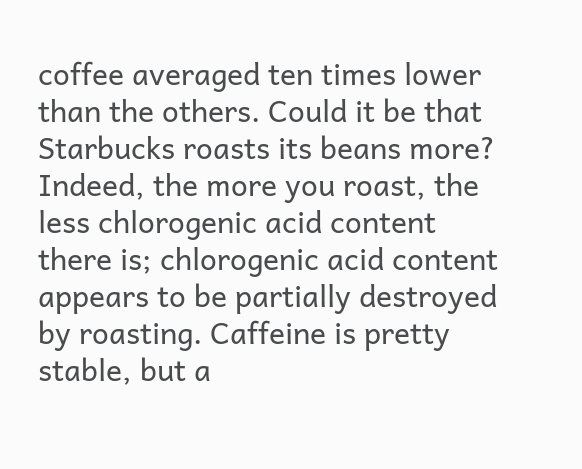coffee averaged ten times lower than the others. Could it be that Starbucks roasts its beans more? Indeed, the more you roast, the less chlorogenic acid content there is; chlorogenic acid content appears to be partially destroyed by roasting. Caffeine is pretty stable, but a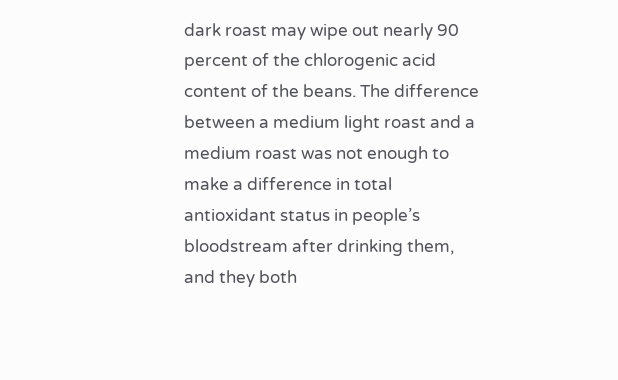dark roast may wipe out nearly 90 percent of the chlorogenic acid content of the beans. The difference between a medium light roast and a medium roast was not enough to make a difference in total antioxidant status in people’s bloodstream after drinking them, and they both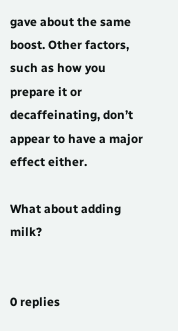gave about the same boost. Other factors, such as how you prepare it or decaffeinating, don’t appear to have a major effect either.

What about adding milk?


0 replies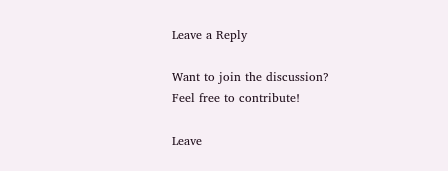Leave a Reply

Want to join the discussion?
Feel free to contribute!

Leave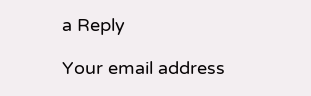a Reply

Your email address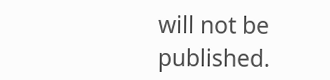will not be published.